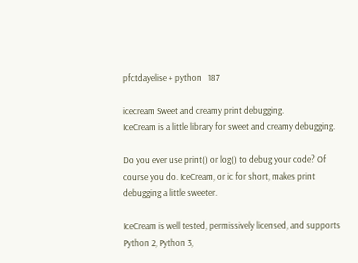pfctdayelise + python   187

icecream Sweet and creamy print debugging.
IceCream is a little library for sweet and creamy debugging.

Do you ever use print() or log() to debug your code? Of course you do. IceCream, or ic for short, makes print debugging a little sweeter.

IceCream is well tested, permissively licensed, and supports Python 2, Python 3,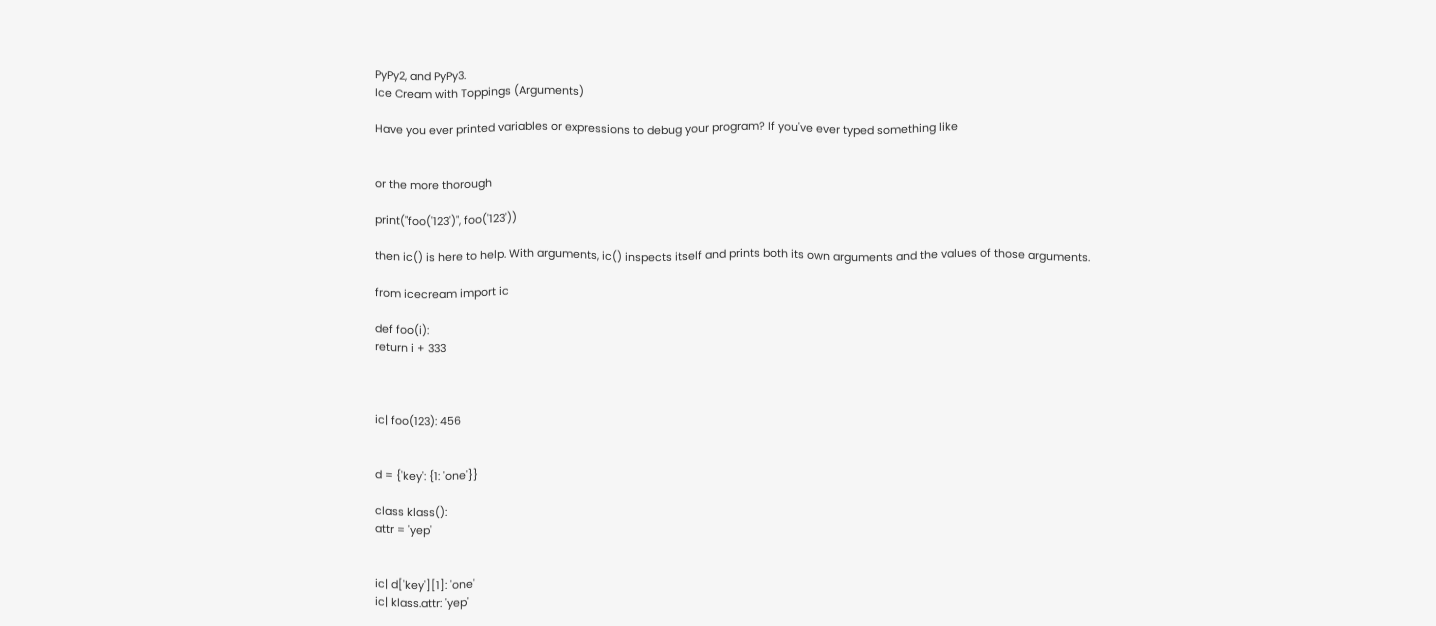PyPy2, and PyPy3.
Ice Cream with Toppings (Arguments)

Have you ever printed variables or expressions to debug your program? If you've ever typed something like


or the more thorough

print("foo('123')", foo('123'))

then ic() is here to help. With arguments, ic() inspects itself and prints both its own arguments and the values of those arguments.

from icecream import ic

def foo(i):
return i + 333



ic| foo(123): 456


d = {'key': {1: 'one'}}

class klass():
attr = 'yep'


ic| d['key'][1]: 'one'
ic| klass.attr: 'yep'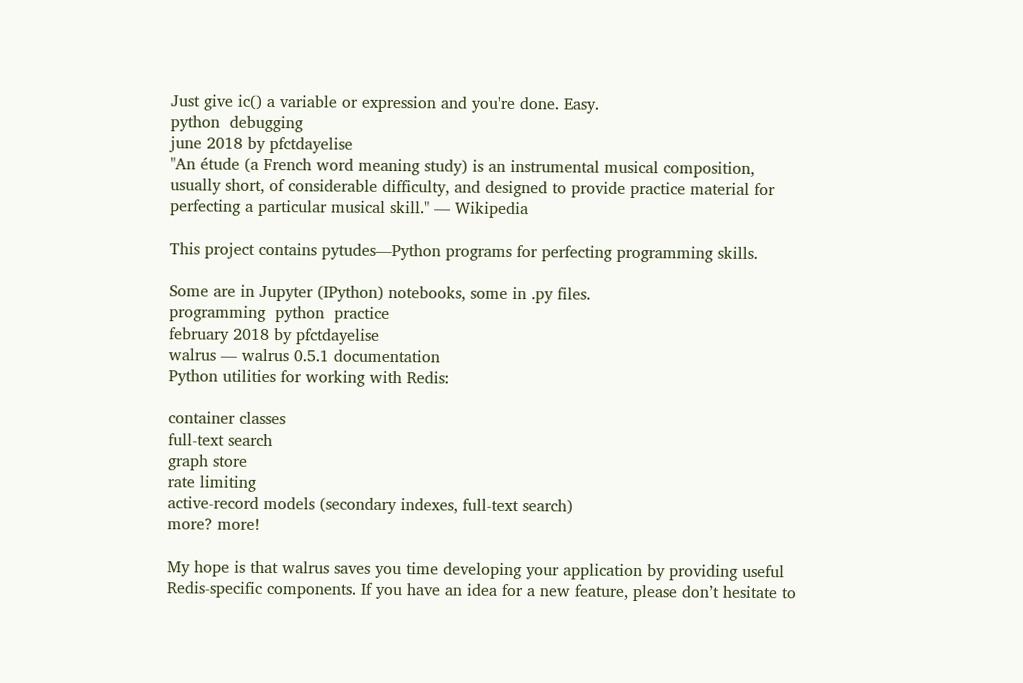Just give ic() a variable or expression and you're done. Easy.
python  debugging
june 2018 by pfctdayelise
"An étude (a French word meaning study) is an instrumental musical composition, usually short, of considerable difficulty, and designed to provide practice material for perfecting a particular musical skill." — Wikipedia

This project contains pytudes—Python programs for perfecting programming skills.

Some are in Jupyter (IPython) notebooks, some in .py files.
programming  python  practice
february 2018 by pfctdayelise
walrus — walrus 0.5.1 documentation
Python utilities for working with Redis:

container classes
full-text search
graph store
rate limiting
active-record models (secondary indexes, full-text search)
more? more!

My hope is that walrus saves you time developing your application by providing useful Redis-specific components. If you have an idea for a new feature, please don’t hesitate to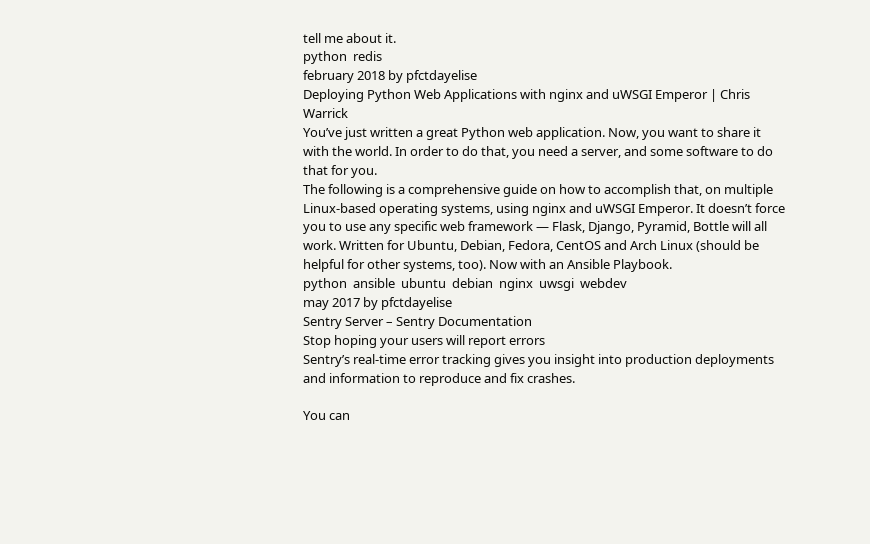tell me about it.
python  redis
february 2018 by pfctdayelise
Deploying Python Web Applications with nginx and uWSGI Emperor | Chris Warrick
You’ve just written a great Python web application. Now, you want to share it with the world. In order to do that, you need a server, and some software to do that for you.
The following is a comprehensive guide on how to accomplish that, on multiple Linux-based operating systems, using nginx and uWSGI Emperor. It doesn’t force you to use any specific web framework — Flask, Django, Pyramid, Bottle will all work. Written for Ubuntu, Debian, Fedora, CentOS and Arch Linux (should be helpful for other systems, too). Now with an Ansible Playbook.
python  ansible  ubuntu  debian  nginx  uwsgi  webdev
may 2017 by pfctdayelise
Sentry Server – Sentry Documentation
Stop hoping your users will report errors
Sentry’s real-time error tracking gives you insight into production deployments and information to reproduce and fix crashes.

You can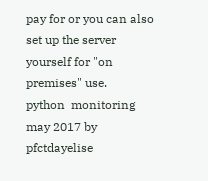pay for or you can also set up the server yourself for "on premises" use.
python  monitoring
may 2017 by pfctdayelise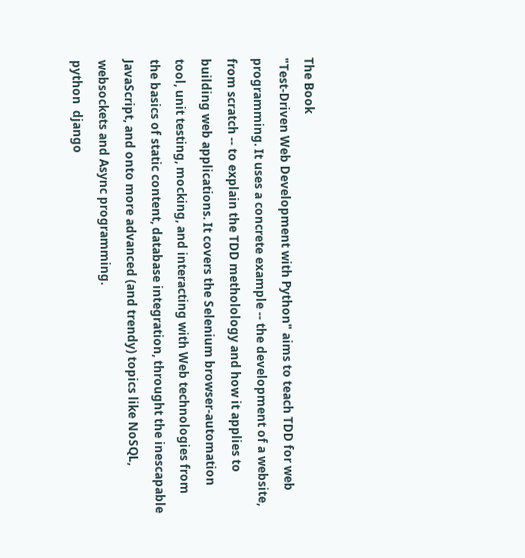The Book
"Test-Driven Web Development with Python" aims to teach TDD for web programming. It uses a concrete example -- the development of a website, from scratch -- to explain the TDD metholology and how it applies to building web applications. It covers the Selenium browser-automation tool, unit testing, mocking, and interacting with Web technologies from the basics of static content, database integration, throught the inescapable JavaScript, and onto more advanced (and trendy) topics like NoSQL, websockets and Async programming.
python  django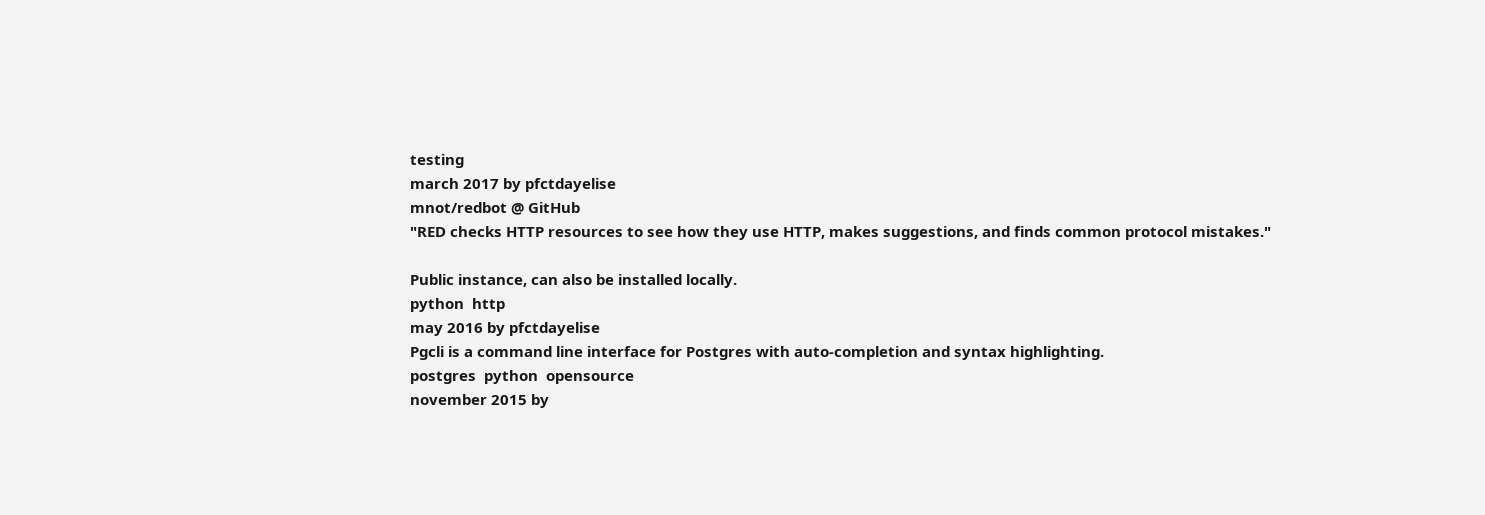testing
march 2017 by pfctdayelise
mnot/redbot @ GitHub
"RED checks HTTP resources to see how they use HTTP, makes suggestions, and finds common protocol mistakes."

Public instance, can also be installed locally.
python  http
may 2016 by pfctdayelise
Pgcli is a command line interface for Postgres with auto-completion and syntax highlighting.
postgres  python  opensource
november 2015 by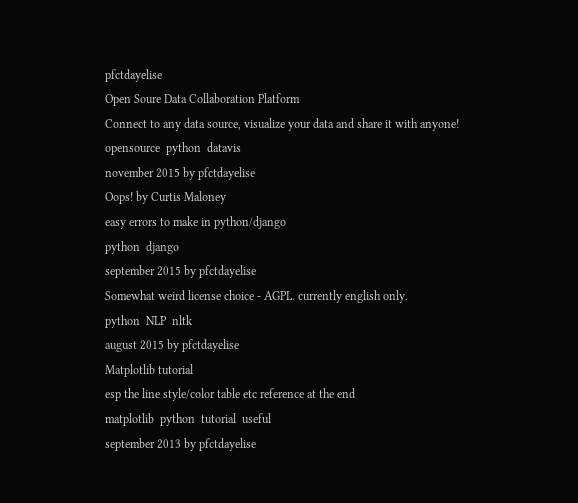pfctdayelise
Open Soure Data Collaboration Platform
Connect to any data source, visualize your data and share it with anyone!
opensource  python  datavis
november 2015 by pfctdayelise
Oops! by Curtis Maloney
easy errors to make in python/django
python  django
september 2015 by pfctdayelise
Somewhat weird license choice - AGPL. currently english only.
python  NLP  nltk
august 2015 by pfctdayelise
Matplotlib tutorial
esp the line style/color table etc reference at the end
matplotlib  python  tutorial  useful
september 2013 by pfctdayelise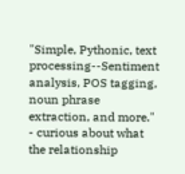"Simple, Pythonic, text processing--Sentiment analysis, POS tagging, noun phrase extraction, and more." - curious about what the relationship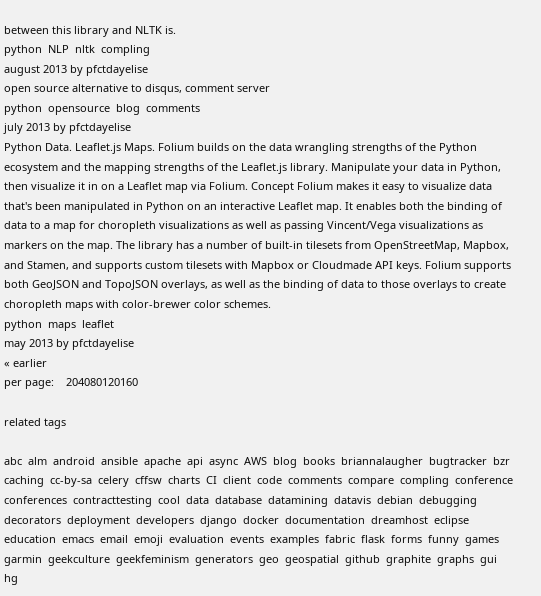between this library and NLTK is.
python  NLP  nltk  compling
august 2013 by pfctdayelise
open source alternative to disqus, comment server
python  opensource  blog  comments
july 2013 by pfctdayelise
Python Data. Leaflet.js Maps. Folium builds on the data wrangling strengths of the Python ecosystem and the mapping strengths of the Leaflet.js library. Manipulate your data in Python, then visualize it in on a Leaflet map via Folium. Concept Folium makes it easy to visualize data that's been manipulated in Python on an interactive Leaflet map. It enables both the binding of data to a map for choropleth visualizations as well as passing Vincent/Vega visualizations as markers on the map. The library has a number of built-in tilesets from OpenStreetMap, Mapbox, and Stamen, and supports custom tilesets with Mapbox or Cloudmade API keys. Folium supports both GeoJSON and TopoJSON overlays, as well as the binding of data to those overlays to create choropleth maps with color-brewer color schemes.
python  maps  leaflet
may 2013 by pfctdayelise
« earlier
per page:    204080120160

related tags

abc  alm  android  ansible  apache  api  async  AWS  blog  books  briannalaugher  bugtracker  bzr  caching  cc-by-sa  celery  cffsw  charts  CI  client  code  comments  compare  compling  conference  conferences  contracttesting  cool  data  database  datamining  datavis  debian  debugging  decorators  deployment  developers  django  docker  documentation  dreamhost  eclipse  education  emacs  email  emoji  evaluation  events  examples  fabric  flask  forms  funny  games  garmin  geekculture  geekfeminism  generators  geo  geospatial  github  graphite  graphs  gui  hg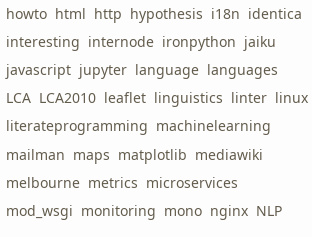howto  html  http  hypothesis  i18n  identica  interesting  internode  ironpython  jaiku  javascript  jupyter  language  languages  LCA  LCA2010  leaflet  linguistics  linter  linux  literateprogramming  machinelearning  mailman  maps  matplotlib  mediawiki  melbourne  metrics  microservices  mod_wsgi  monitoring  mono  nginx  NLP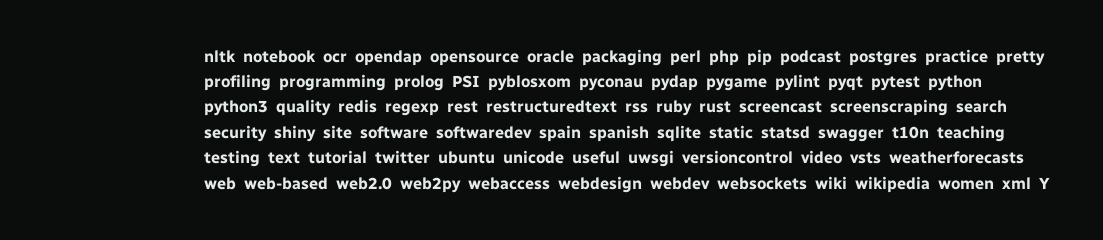nltk  notebook  ocr  opendap  opensource  oracle  packaging  perl  php  pip  podcast  postgres  practice  pretty  profiling  programming  prolog  PSI  pyblosxom  pyconau  pydap  pygame  pylint  pyqt  pytest  python  python3  quality  redis  regexp  rest  restructuredtext  rss  ruby  rust  screencast  screenscraping  search  security  shiny  site  software  softwaredev  spain  spanish  sqlite  static  statsd  swagger  t10n  teaching  testing  text  tutorial  twitter  ubuntu  unicode  useful  uwsgi  versioncontrol  video  vsts  weatherforecasts  web  web-based  web2.0  web2py  webaccess  webdesign  webdev  websockets  wiki  wikipedia  women  xml  Y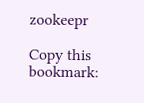zookeepr

Copy this bookmark: